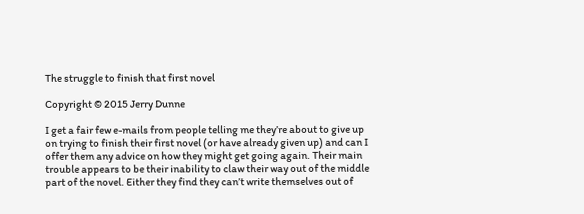The struggle to finish that first novel

Copyright © 2015 Jerry Dunne

I get a fair few e-mails from people telling me they’re about to give up on trying to finish their first novel (or have already given up) and can I offer them any advice on how they might get going again. Their main trouble appears to be their inability to claw their way out of the middle part of the novel. Either they find they can’t write themselves out of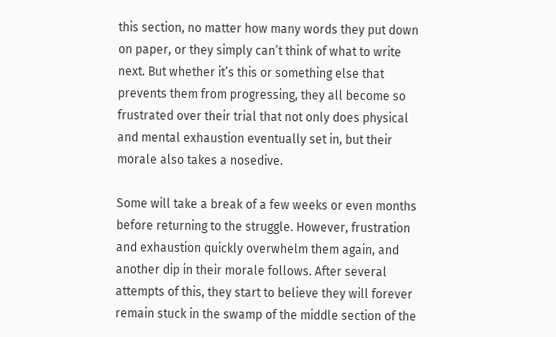this section, no matter how many words they put down on paper, or they simply can’t think of what to write next. But whether it’s this or something else that prevents them from progressing, they all become so frustrated over their trial that not only does physical and mental exhaustion eventually set in, but their morale also takes a nosedive.

Some will take a break of a few weeks or even months before returning to the struggle. However, frustration and exhaustion quickly overwhelm them again, and another dip in their morale follows. After several attempts of this, they start to believe they will forever remain stuck in the swamp of the middle section of the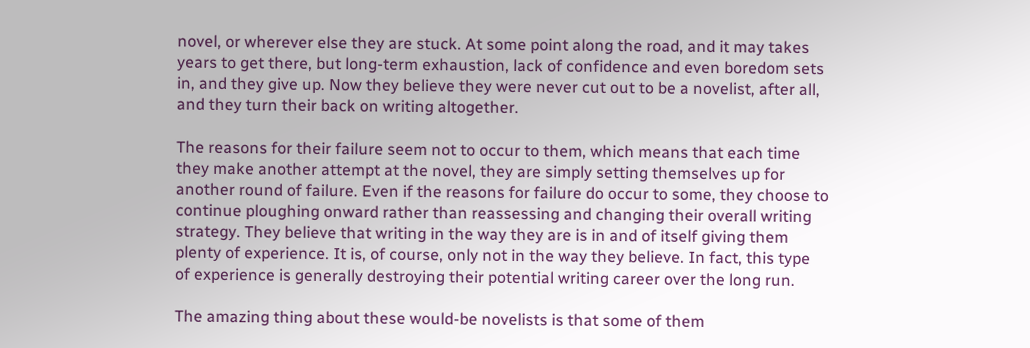novel, or wherever else they are stuck. At some point along the road, and it may takes years to get there, but long-term exhaustion, lack of confidence and even boredom sets in, and they give up. Now they believe they were never cut out to be a novelist, after all, and they turn their back on writing altogether.

The reasons for their failure seem not to occur to them, which means that each time they make another attempt at the novel, they are simply setting themselves up for another round of failure. Even if the reasons for failure do occur to some, they choose to continue ploughing onward rather than reassessing and changing their overall writing strategy. They believe that writing in the way they are is in and of itself giving them plenty of experience. It is, of course, only not in the way they believe. In fact, this type of experience is generally destroying their potential writing career over the long run.

The amazing thing about these would-be novelists is that some of them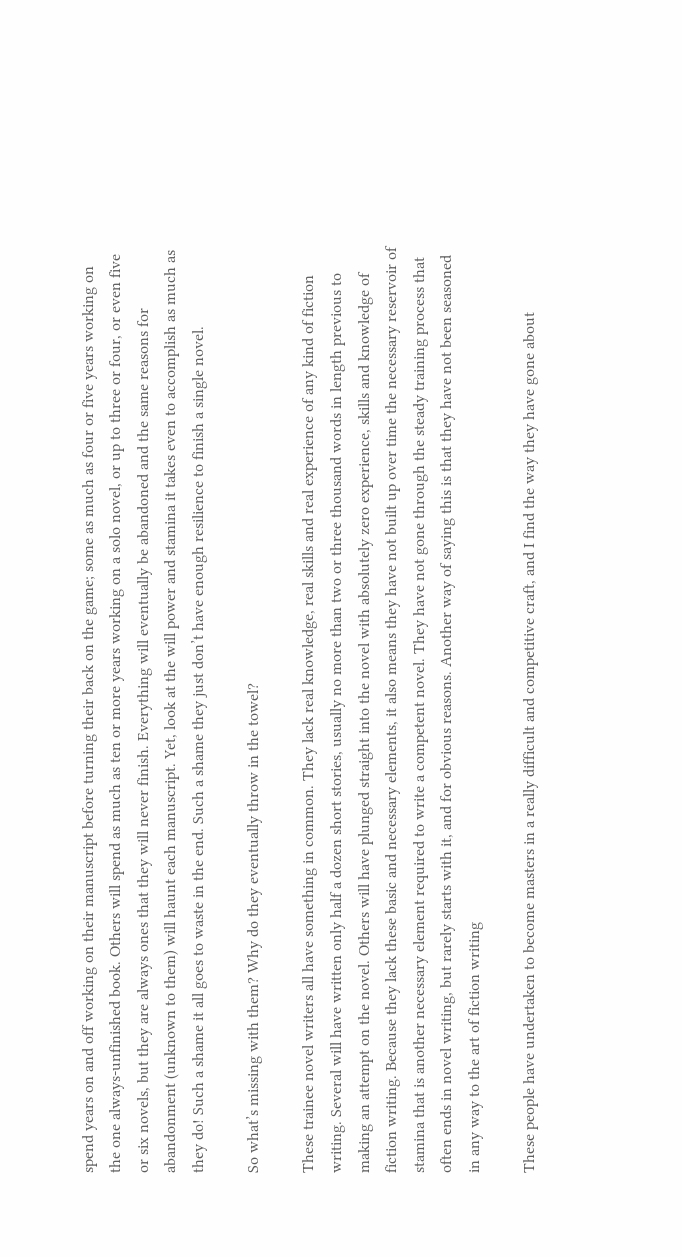spend years on and off working on their manuscript before turning their back on the game; some as much as four or five years working on the one always-unfinished book. Others will spend as much as ten or more years working on a solo novel, or up to three or four, or even five or six novels, but they are always ones that they will never finish. Everything will eventually be abandoned and the same reasons for abandonment (unknown to them) will haunt each manuscript. Yet, look at the will power and stamina it takes even to accomplish as much as they do! Such a shame it all goes to waste in the end. Such a shame they just don’t have enough resilience to finish a single novel.

So what’s missing with them? Why do they eventually throw in the towel?

These trainee novel writers all have something in common. They lack real knowledge, real skills and real experience of any kind of fiction writing. Several will have written only half a dozen short stories, usually no more than two or three thousand words in length previous to making an attempt on the novel. Others will have plunged straight into the novel with absolutely zero experience, skills and knowledge of fiction writing. Because they lack these basic and necessary elements, it also means they have not built up over time the necessary reservoir of stamina that is another necessary element required to write a competent novel. They have not gone through the steady training process that often ends in novel writing, but rarely starts with it, and for obvious reasons. Another way of saying this is that they have not been seasoned in any way to the art of fiction writing

These people have undertaken to become masters in a really difficult and competitive craft, and I find the way they have gone about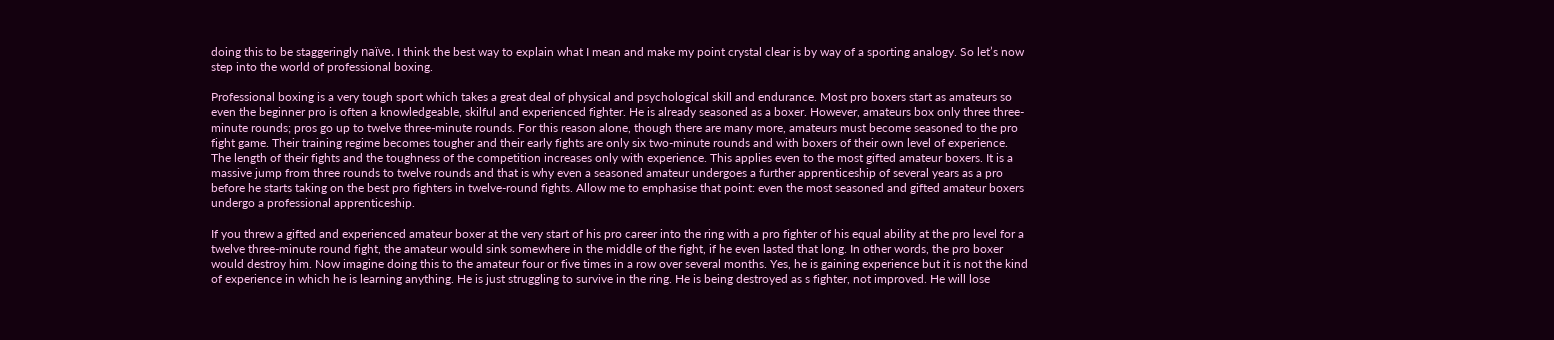doing this to be staggeringly naïve. I think the best way to explain what I mean and make my point crystal clear is by way of a sporting analogy. So let’s now step into the world of professional boxing.

Professional boxing is a very tough sport which takes a great deal of physical and psychological skill and endurance. Most pro boxers start as amateurs so even the beginner pro is often a knowledgeable, skilful and experienced fighter. He is already seasoned as a boxer. However, amateurs box only three three-minute rounds; pros go up to twelve three-minute rounds. For this reason alone, though there are many more, amateurs must become seasoned to the pro fight game. Their training regime becomes tougher and their early fights are only six two-minute rounds and with boxers of their own level of experience. The length of their fights and the toughness of the competition increases only with experience. This applies even to the most gifted amateur boxers. It is a massive jump from three rounds to twelve rounds and that is why even a seasoned amateur undergoes a further apprenticeship of several years as a pro before he starts taking on the best pro fighters in twelve-round fights. Allow me to emphasise that point: even the most seasoned and gifted amateur boxers undergo a professional apprenticeship.

If you threw a gifted and experienced amateur boxer at the very start of his pro career into the ring with a pro fighter of his equal ability at the pro level for a twelve three-minute round fight, the amateur would sink somewhere in the middle of the fight, if he even lasted that long. In other words, the pro boxer would destroy him. Now imagine doing this to the amateur four or five times in a row over several months. Yes, he is gaining experience but it is not the kind of experience in which he is learning anything. He is just struggling to survive in the ring. He is being destroyed as s fighter, not improved. He will lose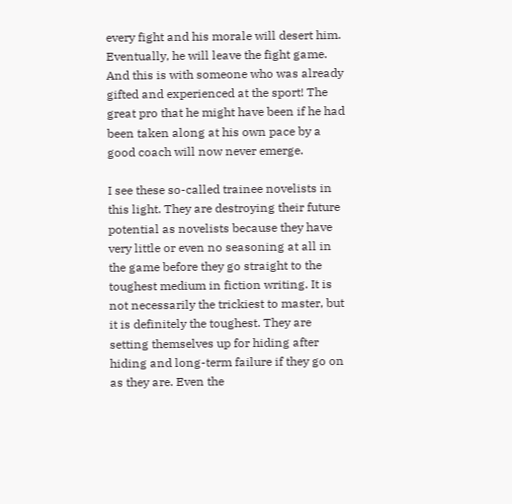every fight and his morale will desert him. Eventually, he will leave the fight game. And this is with someone who was already gifted and experienced at the sport! The great pro that he might have been if he had been taken along at his own pace by a good coach will now never emerge.

I see these so-called trainee novelists in this light. They are destroying their future potential as novelists because they have very little or even no seasoning at all in the game before they go straight to the toughest medium in fiction writing. It is not necessarily the trickiest to master, but it is definitely the toughest. They are setting themselves up for hiding after hiding and long-term failure if they go on as they are. Even the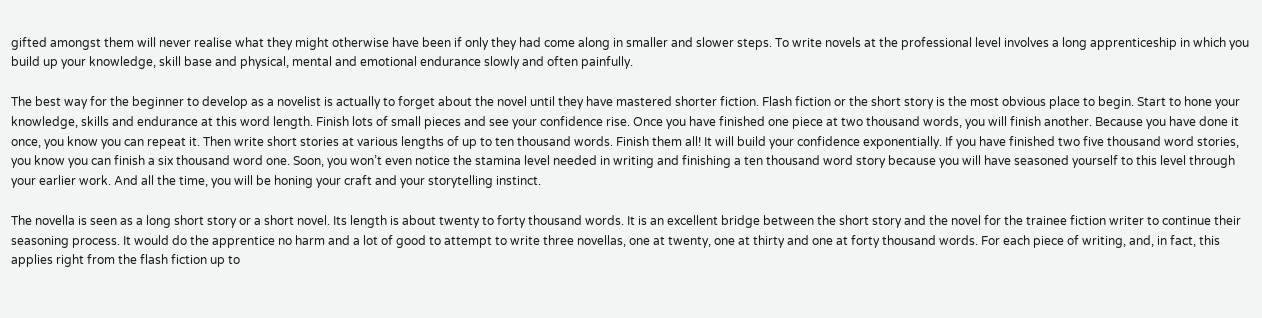gifted amongst them will never realise what they might otherwise have been if only they had come along in smaller and slower steps. To write novels at the professional level involves a long apprenticeship in which you build up your knowledge, skill base and physical, mental and emotional endurance slowly and often painfully.

The best way for the beginner to develop as a novelist is actually to forget about the novel until they have mastered shorter fiction. Flash fiction or the short story is the most obvious place to begin. Start to hone your knowledge, skills and endurance at this word length. Finish lots of small pieces and see your confidence rise. Once you have finished one piece at two thousand words, you will finish another. Because you have done it once, you know you can repeat it. Then write short stories at various lengths of up to ten thousand words. Finish them all! It will build your confidence exponentially. If you have finished two five thousand word stories, you know you can finish a six thousand word one. Soon, you won’t even notice the stamina level needed in writing and finishing a ten thousand word story because you will have seasoned yourself to this level through your earlier work. And all the time, you will be honing your craft and your storytelling instinct.

The novella is seen as a long short story or a short novel. Its length is about twenty to forty thousand words. It is an excellent bridge between the short story and the novel for the trainee fiction writer to continue their seasoning process. It would do the apprentice no harm and a lot of good to attempt to write three novellas, one at twenty, one at thirty and one at forty thousand words. For each piece of writing, and, in fact, this applies right from the flash fiction up to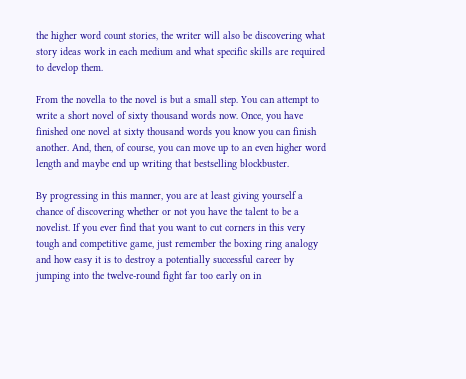the higher word count stories, the writer will also be discovering what story ideas work in each medium and what specific skills are required to develop them.

From the novella to the novel is but a small step. You can attempt to write a short novel of sixty thousand words now. Once, you have finished one novel at sixty thousand words you know you can finish another. And, then, of course, you can move up to an even higher word length and maybe end up writing that bestselling blockbuster.

By progressing in this manner, you are at least giving yourself a chance of discovering whether or not you have the talent to be a novelist. If you ever find that you want to cut corners in this very tough and competitive game, just remember the boxing ring analogy and how easy it is to destroy a potentially successful career by jumping into the twelve-round fight far too early on in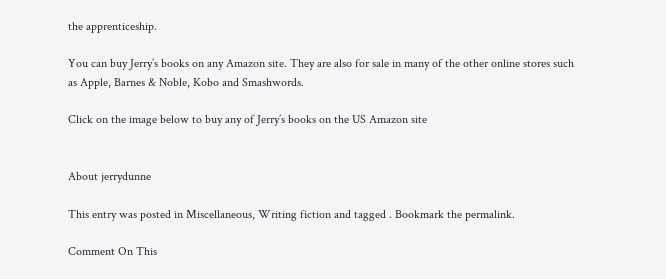the apprenticeship.

You can buy Jerry’s books on any Amazon site. They are also for sale in many of the other online stores such as Apple, Barnes & Noble, Kobo and Smashwords.

Click on the image below to buy any of Jerry’s books on the US Amazon site


About jerrydunne

This entry was posted in Miscellaneous, Writing fiction and tagged . Bookmark the permalink.

Comment On This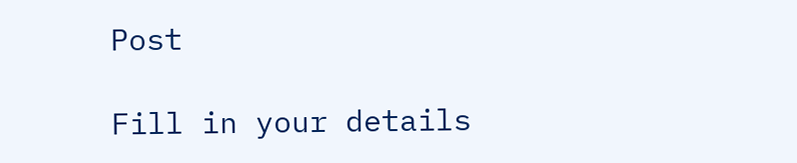Post

Fill in your details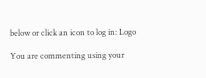below or click an icon to log in: Logo

You are commenting using your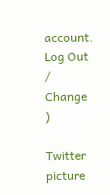account. Log Out /  Change )

Twitter picture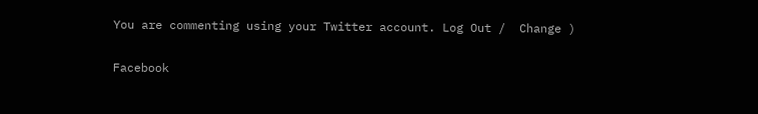You are commenting using your Twitter account. Log Out /  Change )

Facebook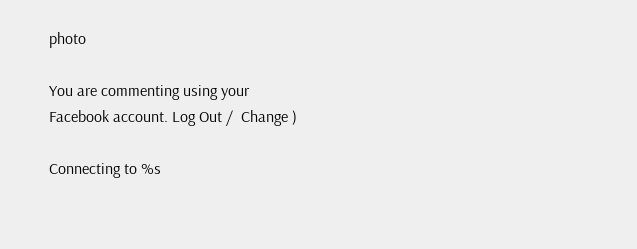photo

You are commenting using your Facebook account. Log Out /  Change )

Connecting to %s